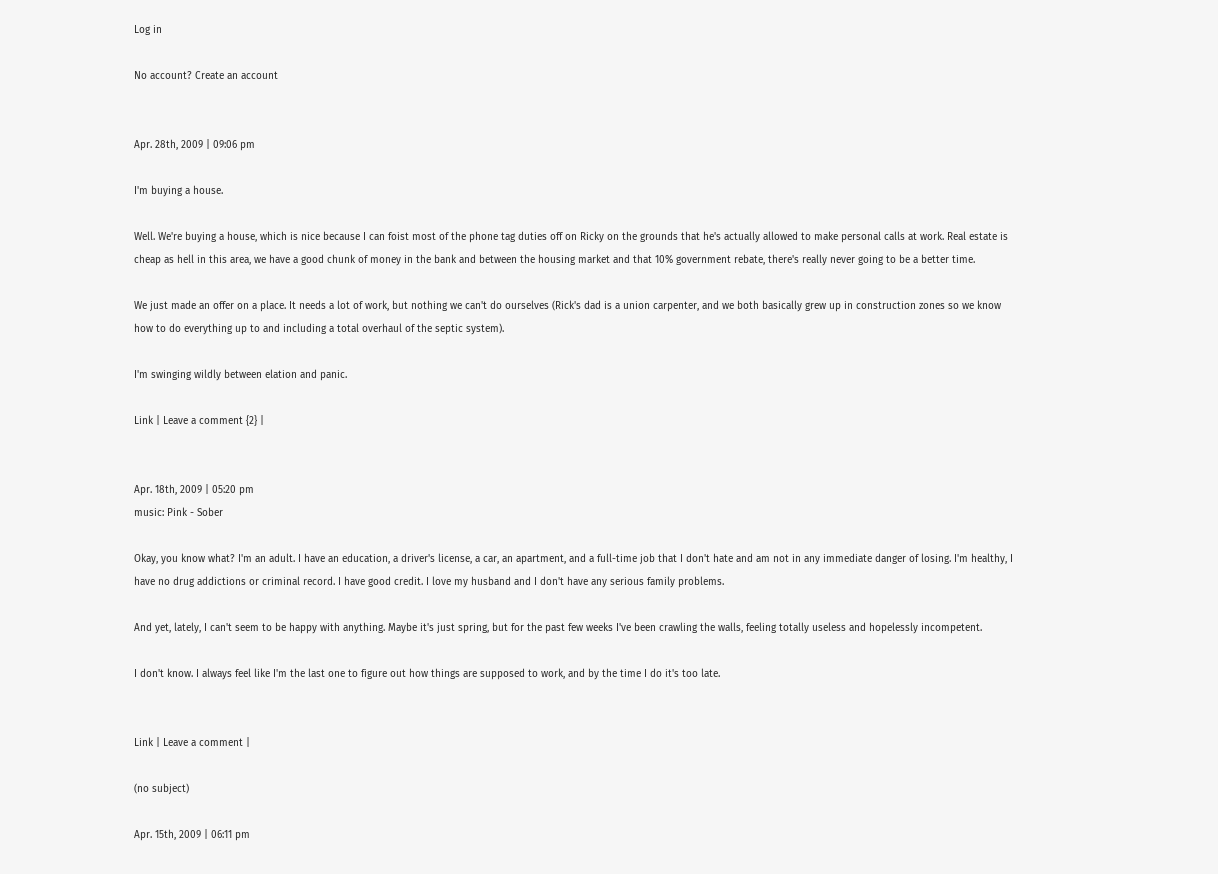Log in

No account? Create an account


Apr. 28th, 2009 | 09:06 pm

I'm buying a house.

Well. We're buying a house, which is nice because I can foist most of the phone tag duties off on Ricky on the grounds that he's actually allowed to make personal calls at work. Real estate is cheap as hell in this area, we have a good chunk of money in the bank and between the housing market and that 10% government rebate, there's really never going to be a better time.

We just made an offer on a place. It needs a lot of work, but nothing we can't do ourselves (Rick's dad is a union carpenter, and we both basically grew up in construction zones so we know how to do everything up to and including a total overhaul of the septic system).

I'm swinging wildly between elation and panic.

Link | Leave a comment {2} |


Apr. 18th, 2009 | 05:20 pm
music: Pink - Sober

Okay, you know what? I'm an adult. I have an education, a driver's license, a car, an apartment, and a full-time job that I don't hate and am not in any immediate danger of losing. I'm healthy, I have no drug addictions or criminal record. I have good credit. I love my husband and I don't have any serious family problems.

And yet, lately, I can't seem to be happy with anything. Maybe it's just spring, but for the past few weeks I've been crawling the walls, feeling totally useless and hopelessly incompetent.

I don't know. I always feel like I'm the last one to figure out how things are supposed to work, and by the time I do it's too late.


Link | Leave a comment |

(no subject)

Apr. 15th, 2009 | 06:11 pm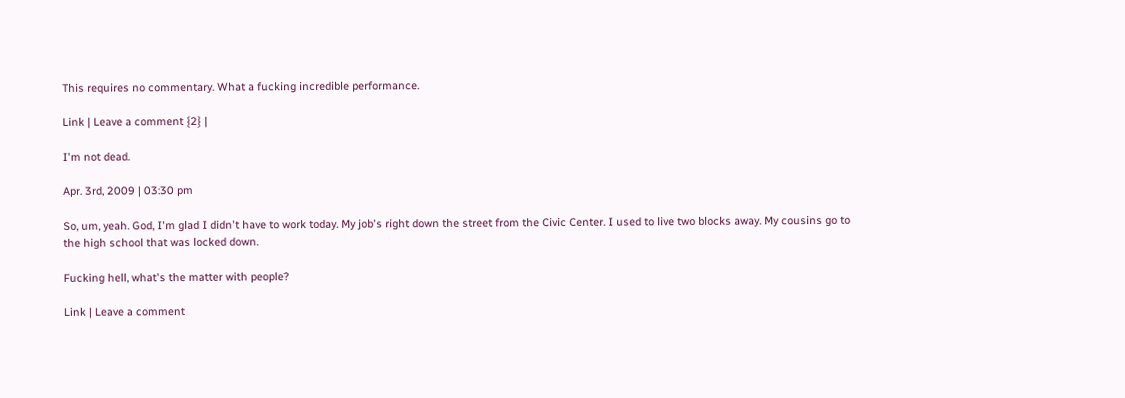This requires no commentary. What a fucking incredible performance.

Link | Leave a comment {2} |

I'm not dead.

Apr. 3rd, 2009 | 03:30 pm

So, um, yeah. God, I'm glad I didn't have to work today. My job's right down the street from the Civic Center. I used to live two blocks away. My cousins go to the high school that was locked down.

Fucking hell, what's the matter with people?

Link | Leave a comment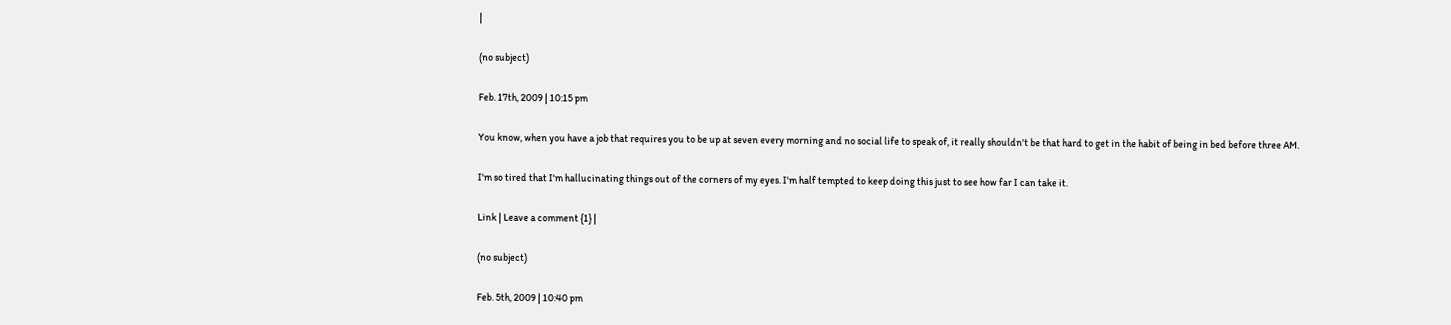|

(no subject)

Feb. 17th, 2009 | 10:15 pm

You know, when you have a job that requires you to be up at seven every morning and no social life to speak of, it really shouldn't be that hard to get in the habit of being in bed before three AM.

I'm so tired that I'm hallucinating things out of the corners of my eyes. I'm half tempted to keep doing this just to see how far I can take it.

Link | Leave a comment {1} |

(no subject)

Feb. 5th, 2009 | 10:40 pm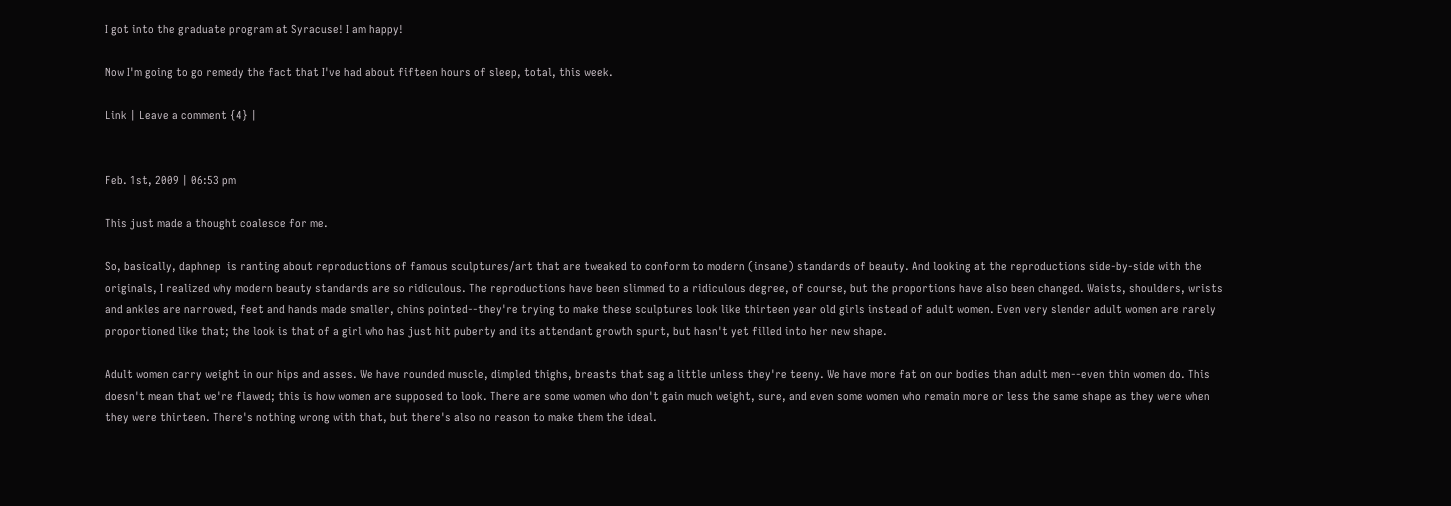I got into the graduate program at Syracuse! I am happy!

Now I'm going to go remedy the fact that I've had about fifteen hours of sleep, total, this week.

Link | Leave a comment {4} |


Feb. 1st, 2009 | 06:53 pm

This just made a thought coalesce for me.

So, basically, daphnep  is ranting about reproductions of famous sculptures/art that are tweaked to conform to modern (insane) standards of beauty. And looking at the reproductions side-by-side with the originals, I realized why modern beauty standards are so ridiculous. The reproductions have been slimmed to a ridiculous degree, of course, but the proportions have also been changed. Waists, shoulders, wrists and ankles are narrowed, feet and hands made smaller, chins pointed--they're trying to make these sculptures look like thirteen year old girls instead of adult women. Even very slender adult women are rarely proportioned like that; the look is that of a girl who has just hit puberty and its attendant growth spurt, but hasn't yet filled into her new shape.

Adult women carry weight in our hips and asses. We have rounded muscle, dimpled thighs, breasts that sag a little unless they're teeny. We have more fat on our bodies than adult men--even thin women do. This doesn't mean that we're flawed; this is how women are supposed to look. There are some women who don't gain much weight, sure, and even some women who remain more or less the same shape as they were when they were thirteen. There's nothing wrong with that, but there's also no reason to make them the ideal.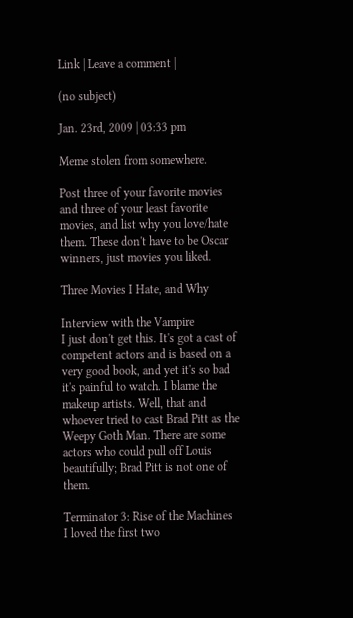Link | Leave a comment |

(no subject)

Jan. 23rd, 2009 | 03:33 pm

Meme stolen from somewhere.

Post three of your favorite movies and three of your least favorite movies, and list why you love/hate them. These don't have to be Oscar winners, just movies you liked.

Three Movies I Hate, and Why

Interview with the Vampire
I just don't get this. It's got a cast of competent actors and is based on a very good book, and yet it's so bad it's painful to watch. I blame the makeup artists. Well, that and whoever tried to cast Brad Pitt as the Weepy Goth Man. There are some actors who could pull off Louis beautifully; Brad Pitt is not one of them.

Terminator 3: Rise of the Machines
I loved the first two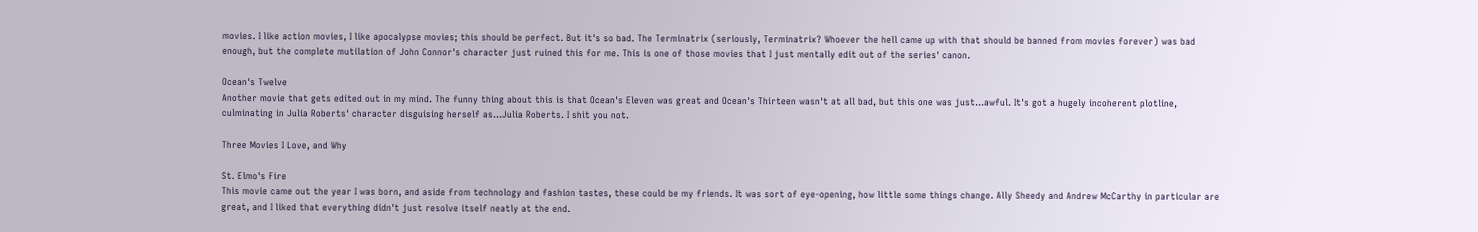movies. I like action movies, I like apocalypse movies; this should be perfect. But it's so bad. The Terminatrix (seriously, Terminatrix? Whoever the hell came up with that should be banned from movies forever) was bad enough, but the complete mutilation of John Connor's character just ruined this for me. This is one of those movies that I just mentally edit out of the series' canon.

Ocean's Twelve
Another movie that gets edited out in my mind. The funny thing about this is that Ocean's Eleven was great and Ocean's Thirteen wasn't at all bad, but this one was just...awful. It's got a hugely incoherent plotline, culminating in Julia Roberts' character disguising herself as...Julia Roberts. I shit you not.

Three Movies I Love, and Why

St. Elmo's Fire
This movie came out the year I was born, and aside from technology and fashion tastes, these could be my friends. It was sort of eye-opening, how little some things change. Ally Sheedy and Andrew McCarthy in particular are great, and I liked that everything didn't just resolve itself neatly at the end.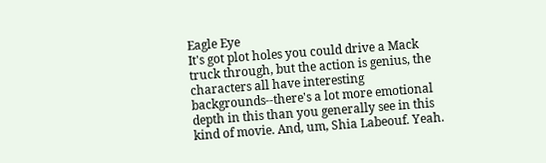Eagle Eye
It's got plot holes you could drive a Mack truck through, but the action is genius, the characters all have interesting backgrounds--there's a lot more emotional depth in this than you generally see in this kind of movie. And, um, Shia Labeouf. Yeah.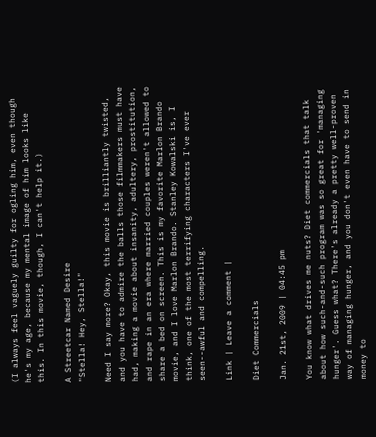(I always feel vaguely guilty for ogling him, even though he's my age, because my mental image of him looks like this. In this movie, though, I can't help it.)

A Streetcar Named Desire
"Stella! Hey, Stella!"

Need I say more? Okay, this movie is brilliantly twisted, and you have to admire the balls those filmmakers must have had, making a movie about insanity, adultery, prostitution, and rape in an era where married couples weren't allowed to share a bed on screen. This is my favorite Marlon Brando movie, and I love Marlon Brando. Stanley Kowalski is, I think, one of the most terrifying characters I've ever seen--awful and compelling.

Link | Leave a comment |

Diet Commercials

Jan. 21st, 2009 | 04:45 pm

You know what drives me nuts? Diet commercials that talk about how such-and-such program was so great for 'managing hunger'. Guess what? There's already a pretty well-proven way of managing hunger, and you don't even have to send in money to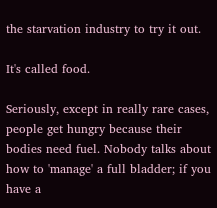the starvation industry to try it out.

It's called food.

Seriously, except in really rare cases, people get hungry because their bodies need fuel. Nobody talks about how to 'manage' a full bladder; if you have a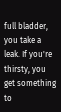full bladder, you take a leak. If you're thirsty, you get something to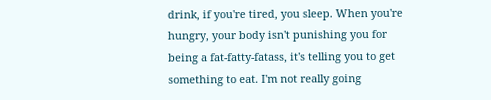drink, if you're tired, you sleep. When you're hungry, your body isn't punishing you for being a fat-fatty-fatass, it's telling you to get something to eat. I'm not really going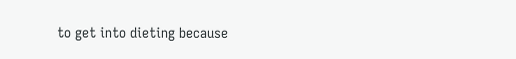to get into dieting because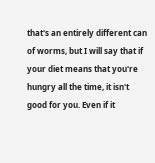that's an entirely different can of worms, but I will say that if your diet means that you're hungry all the time, it isn't good for you. Even if it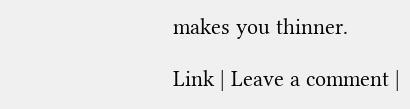makes you thinner.

Link | Leave a comment |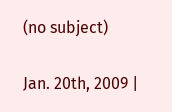(no subject)

Jan. 20th, 2009 |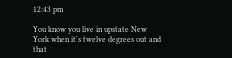12:43 pm

You know you live in upstate New York when it's twelve degrees out and that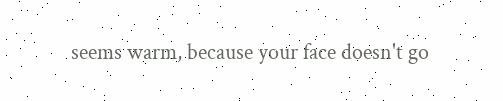seems warm, because your face doesn't go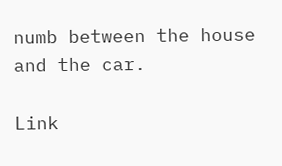numb between the house and the car.

Link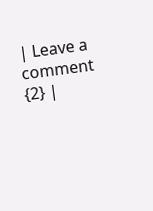| Leave a comment {2} |